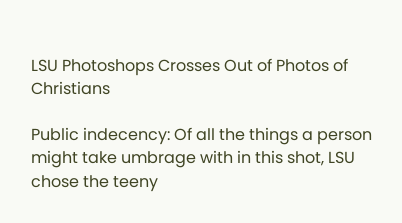LSU Photoshops Crosses Out of Photos of Christians

Public indecency: Of all the things a person might take umbrage with in this shot, LSU chose the teeny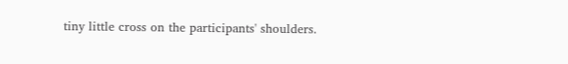tiny little cross on the participants' shoulders.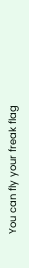You can fly your freak flag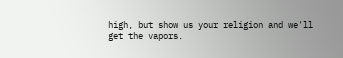high, but show us your religion and we'll get the vapors.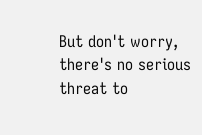But don't worry, there's no serious threat to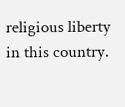religious liberty in this country.